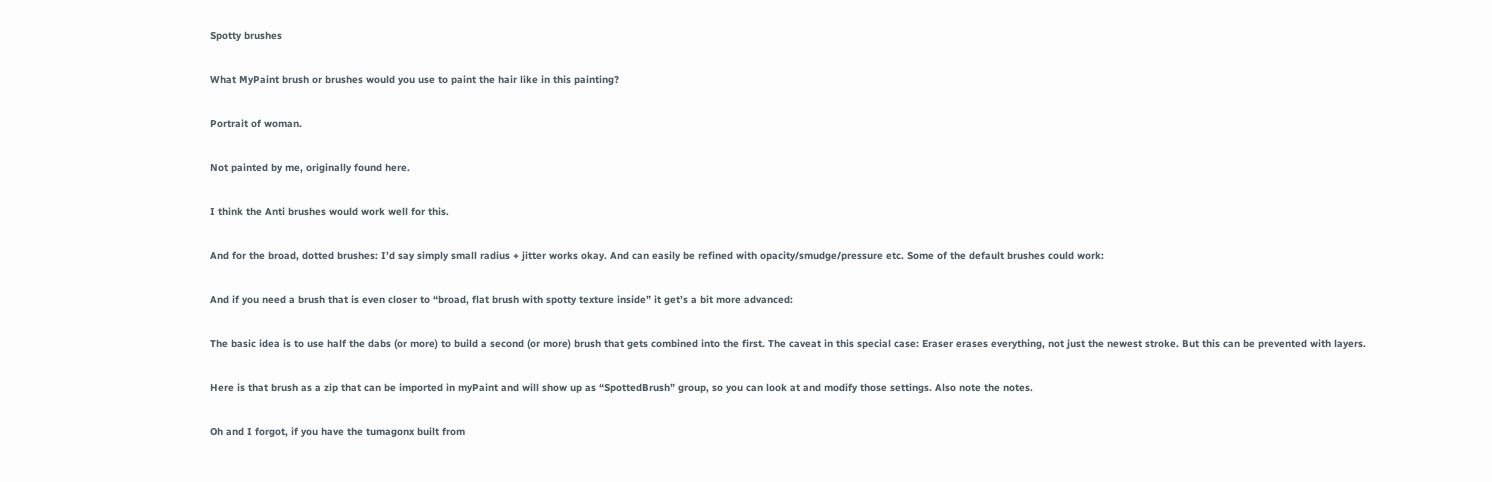Spotty brushes

What MyPaint brush or brushes would you use to paint the hair like in this painting?

Portrait of woman.

Not painted by me, originally found here.

I think the Anti brushes would work well for this.

And for the broad, dotted brushes: I’d say simply small radius + jitter works okay. And can easily be refined with opacity/smudge/pressure etc. Some of the default brushes could work:

And if you need a brush that is even closer to “broad, flat brush with spotty texture inside” it get’s a bit more advanced:

The basic idea is to use half the dabs (or more) to build a second (or more) brush that gets combined into the first. The caveat in this special case: Eraser erases everything, not just the newest stroke. But this can be prevented with layers.

Here is that brush as a zip that can be imported in myPaint and will show up as “SpottedBrush” group, so you can look at and modify those settings. Also note the notes.

Oh and I forgot, if you have the tumagonx built from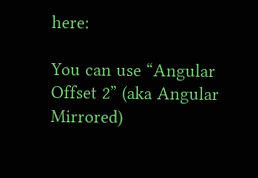here:

You can use “Angular Offset 2” (aka Angular Mirrored)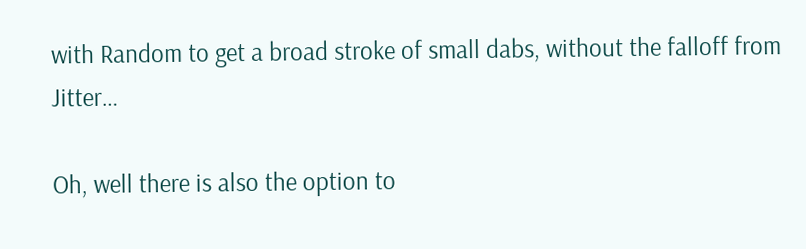with Random to get a broad stroke of small dabs, without the falloff from Jitter…

Oh, well there is also the option to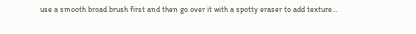use a smooth broad brush first and then go over it with a spotty eraser to add texture…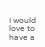I would love to have a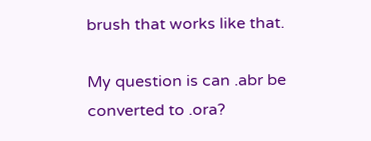brush that works like that.

My question is can .abr be converted to .ora?